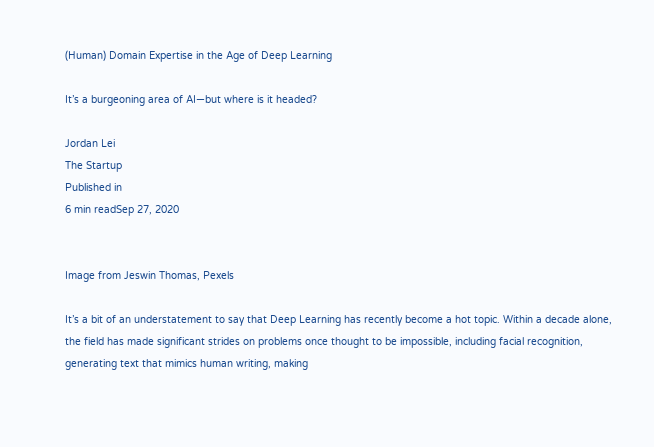(Human) Domain Expertise in the Age of Deep Learning

It’s a burgeoning area of AI—but where is it headed?

Jordan Lei
The Startup
Published in
6 min readSep 27, 2020


Image from Jeswin Thomas, Pexels

It’s a bit of an understatement to say that Deep Learning has recently become a hot topic. Within a decade alone, the field has made significant strides on problems once thought to be impossible, including facial recognition, generating text that mimics human writing, making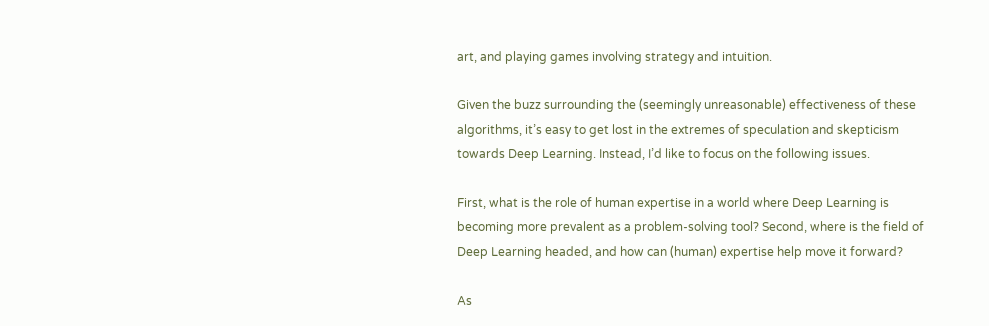art, and playing games involving strategy and intuition.

Given the buzz surrounding the (seemingly unreasonable) effectiveness of these algorithms, it’s easy to get lost in the extremes of speculation and skepticism towards Deep Learning. Instead, I’d like to focus on the following issues.

First, what is the role of human expertise in a world where Deep Learning is becoming more prevalent as a problem-solving tool? Second, where is the field of Deep Learning headed, and how can (human) expertise help move it forward?

As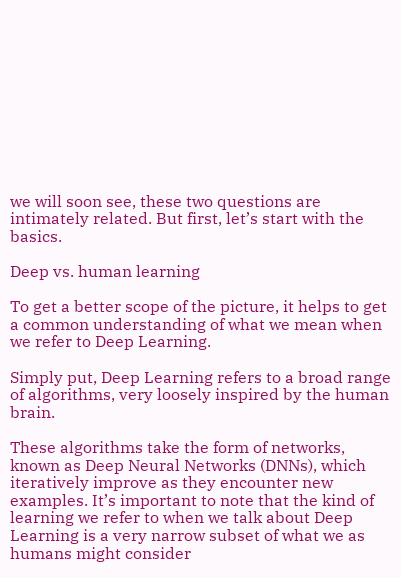we will soon see, these two questions are intimately related. But first, let’s start with the basics.

Deep vs. human learning

To get a better scope of the picture, it helps to get a common understanding of what we mean when we refer to Deep Learning.

Simply put, Deep Learning refers to a broad range of algorithms, very loosely inspired by the human brain.

These algorithms take the form of networks, known as Deep Neural Networks (DNNs), which iteratively improve as they encounter new examples. It’s important to note that the kind of learning we refer to when we talk about Deep Learning is a very narrow subset of what we as humans might consider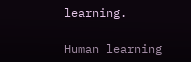learning.

Human learning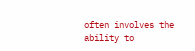often involves the ability to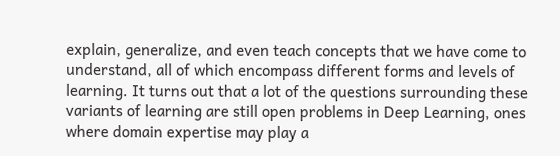explain, generalize, and even teach concepts that we have come to understand, all of which encompass different forms and levels of learning. It turns out that a lot of the questions surrounding these variants of learning are still open problems in Deep Learning, ones where domain expertise may play a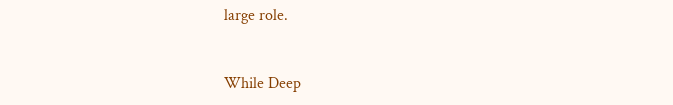large role.


While Deep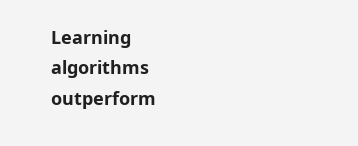Learning algorithms outperform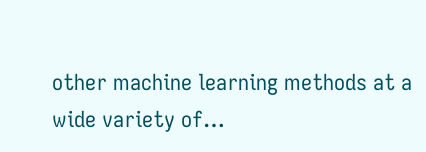other machine learning methods at a wide variety of…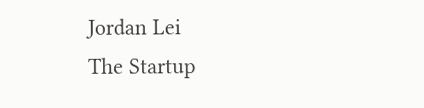Jordan Lei
The Startup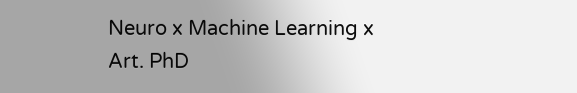Neuro x Machine Learning x Art. PhD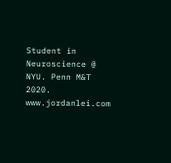Student in Neuroscience @ NYU. Penn M&T 2020. www.jordanlei.com